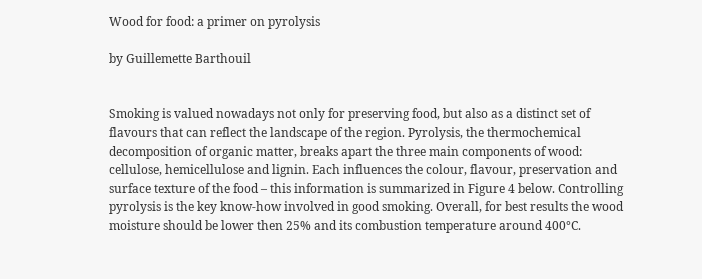Wood for food: a primer on pyrolysis

by Guillemette Barthouil


Smoking is valued nowadays not only for preserving food, but also as a distinct set of flavours that can reflect the landscape of the region. Pyrolysis, the thermochemical decomposition of organic matter, breaks apart the three main components of wood: cellulose, hemicellulose and lignin. Each influences the colour, flavour, preservation and surface texture of the food – this information is summarized in Figure 4 below. Controlling pyrolysis is the key know-how involved in good smoking. Overall, for best results the wood moisture should be lower then 25% and its combustion temperature around 400°C.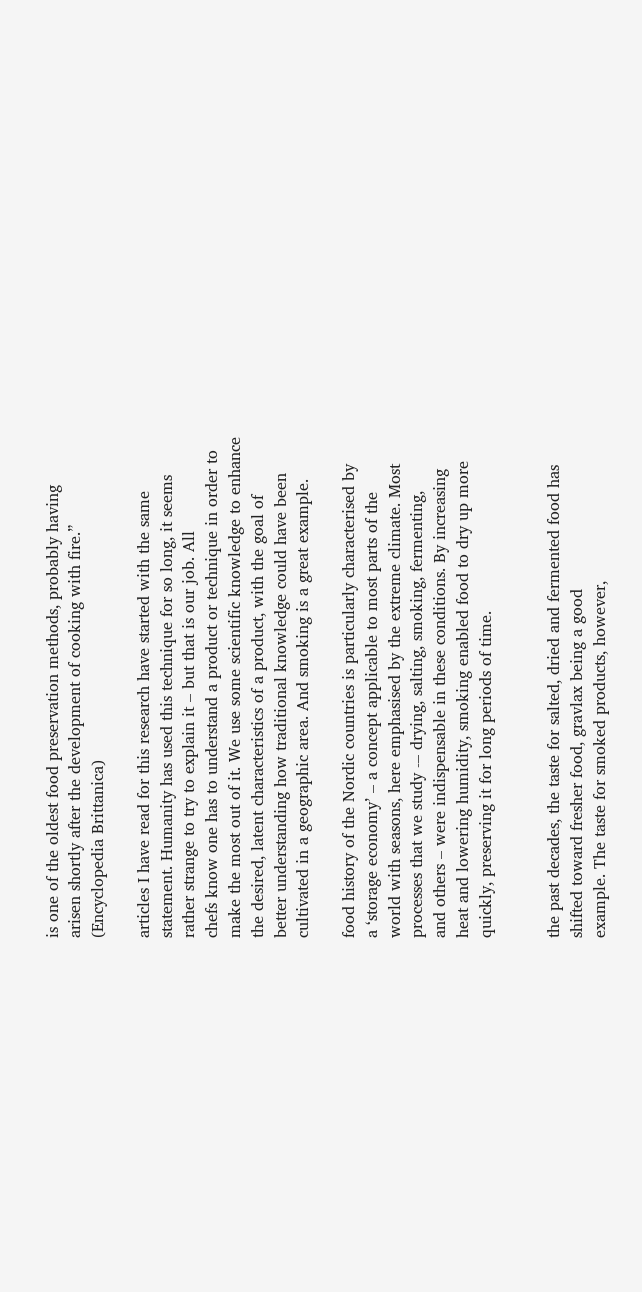is one of the oldest food preservation methods, probably having
arisen shortly after the development of cooking with fire.”
(Encyclopedia Brittanica)

articles I have read for this research have started with the same
statement. Humanity has used this technique for so long, it seems
rather strange to try to explain it – but that is our job. All
chefs know one has to understand a product or technique in order to
make the most out of it. We use some scientific knowledge to enhance
the desired, latent characteristics of a product, with the goal of
better understanding how traditional knowledge could have been
cultivated in a geographic area. And smoking is a great example.

food history of the Nordic countries is particularly characterised by
a ‘storage economy’ – a concept applicable to most parts of the
world with seasons, here emphasised by the extreme climate. Most
processes that we study -– drying, salting, smoking, fermenting,
and others – were indispensable in these conditions. By increasing
heat and lowering humidity, smoking enabled food to dry up more
quickly, preserving it for long periods of time.


the past decades, the taste for salted, dried and fermented food has
shifted toward fresher food, gravlax being a good
example. The taste for smoked products, however,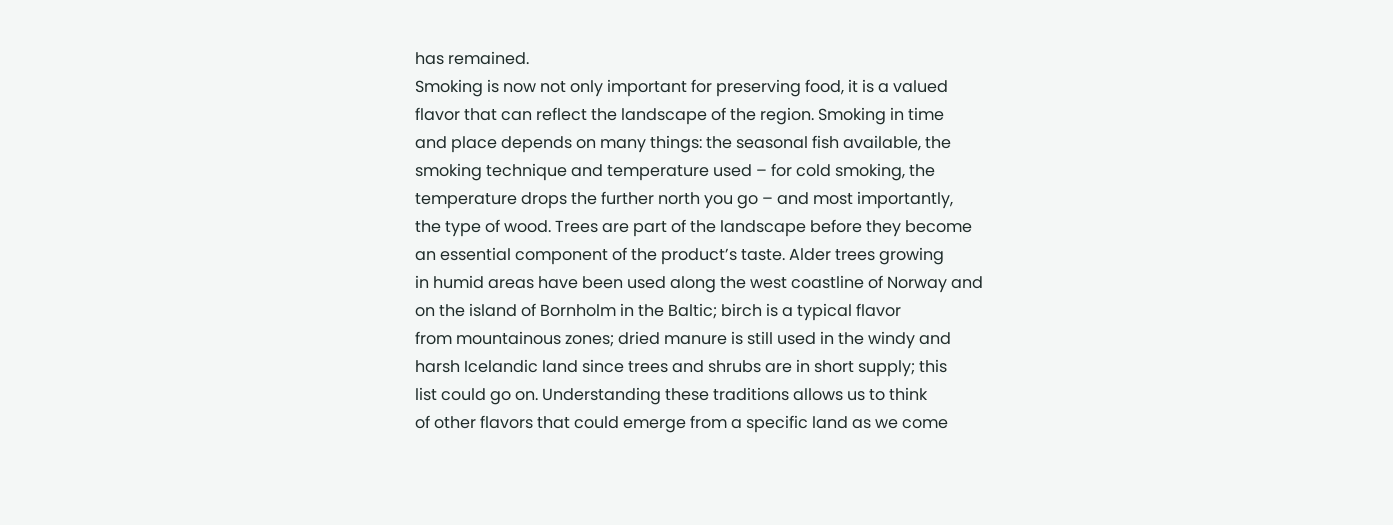has remained.
Smoking is now not only important for preserving food, it is a valued
flavor that can reflect the landscape of the region. Smoking in time
and place depends on many things: the seasonal fish available, the
smoking technique and temperature used – for cold smoking, the
temperature drops the further north you go – and most importantly,
the type of wood. Trees are part of the landscape before they become
an essential component of the product’s taste. Alder trees growing
in humid areas have been used along the west coastline of Norway and
on the island of Bornholm in the Baltic; birch is a typical flavor
from mountainous zones; dried manure is still used in the windy and
harsh Icelandic land since trees and shrubs are in short supply; this
list could go on. Understanding these traditions allows us to think
of other flavors that could emerge from a specific land as we come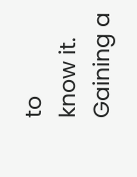to
know it. Gaining a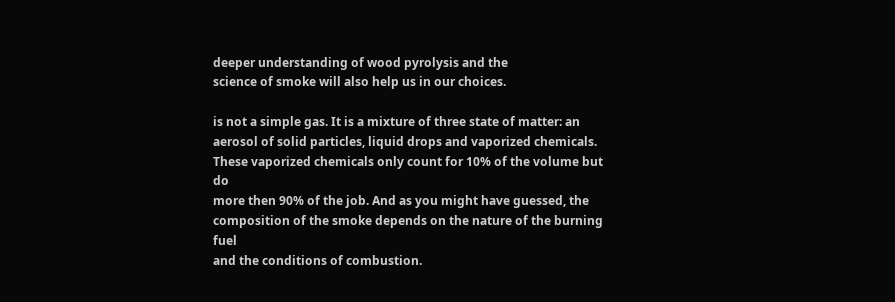deeper understanding of wood pyrolysis and the
science of smoke will also help us in our choices.

is not a simple gas. It is a mixture of three state of matter: an
aerosol of solid particles, liquid drops and vaporized chemicals.
These vaporized chemicals only count for 10% of the volume but do
more then 90% of the job. And as you might have guessed, the
composition of the smoke depends on the nature of the burning fuel
and the conditions of combustion.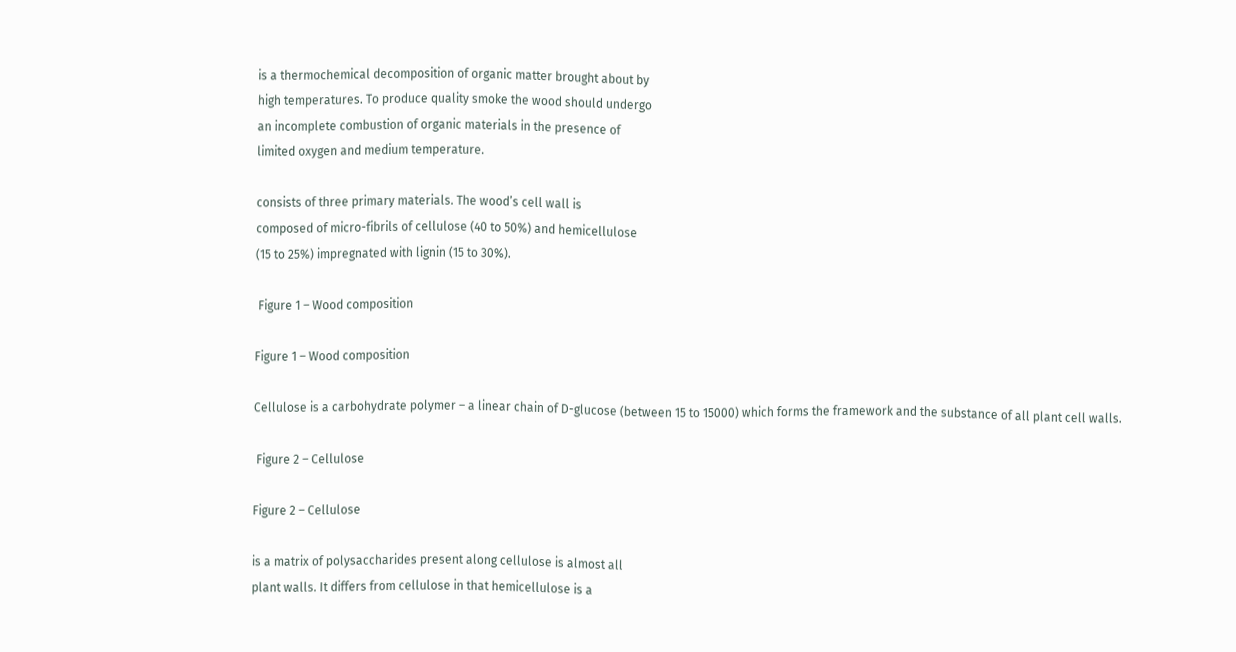is a thermochemical decomposition of organic matter brought about by
high temperatures. To produce quality smoke the wood should undergo
an incomplete combustion of organic materials in the presence of
limited oxygen and medium temperature.

consists of three primary materials. The wood’s cell wall is
composed of micro-fibrils of cellulose (40 to 50%) and hemicellulose
(15 to 25%) impregnated with lignin (15 to 30%).

 Figure 1 – Wood composition

Figure 1 – Wood composition

Cellulose is a carbohydrate polymer – a linear chain of D-glucose (between 15 to 15000) which forms the framework and the substance of all plant cell walls.

 Figure 2 – Cellulose

Figure 2 – Cellulose

is a matrix of polysaccharides present along cellulose is almost all
plant walls. It differs from cellulose in that hemicellulose is a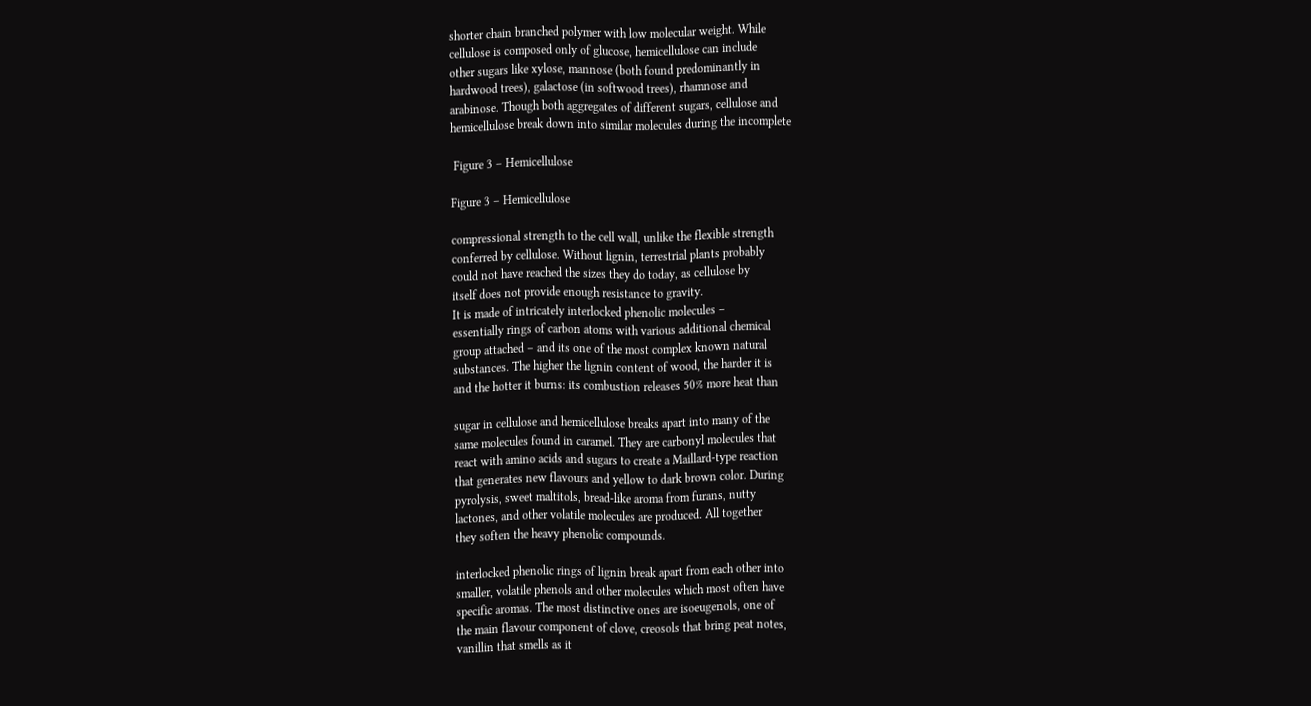shorter chain branched polymer with low molecular weight. While
cellulose is composed only of glucose, hemicellulose can include
other sugars like xylose, mannose (both found predominantly in
hardwood trees), galactose (in softwood trees), rhamnose and
arabinose. Though both aggregates of different sugars, cellulose and
hemicellulose break down into similar molecules during the incomplete

 Figure 3 – Hemicellulose

Figure 3 – Hemicellulose

compressional strength to the cell wall, unlike the flexible strength
conferred by cellulose. Without lignin, terrestrial plants probably
could not have reached the sizes they do today, as cellulose by
itself does not provide enough resistance to gravity.
It is made of intricately interlocked phenolic molecules –
essentially rings of carbon atoms with various additional chemical
group attached – and its one of the most complex known natural
substances. The higher the lignin content of wood, the harder it is
and the hotter it burns: its combustion releases 50% more heat than

sugar in cellulose and hemicellulose breaks apart into many of the
same molecules found in caramel. They are carbonyl molecules that
react with amino acids and sugars to create a Maillard-type reaction
that generates new flavours and yellow to dark brown color. During
pyrolysis, sweet maltitols, bread-like aroma from furans, nutty
lactones, and other volatile molecules are produced. All together
they soften the heavy phenolic compounds.

interlocked phenolic rings of lignin break apart from each other into
smaller, volatile phenols and other molecules which most often have
specific aromas. The most distinctive ones are isoeugenols, one of
the main flavour component of clove, creosols that bring peat notes,
vanillin that smells as it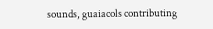sounds, guaiacols contributing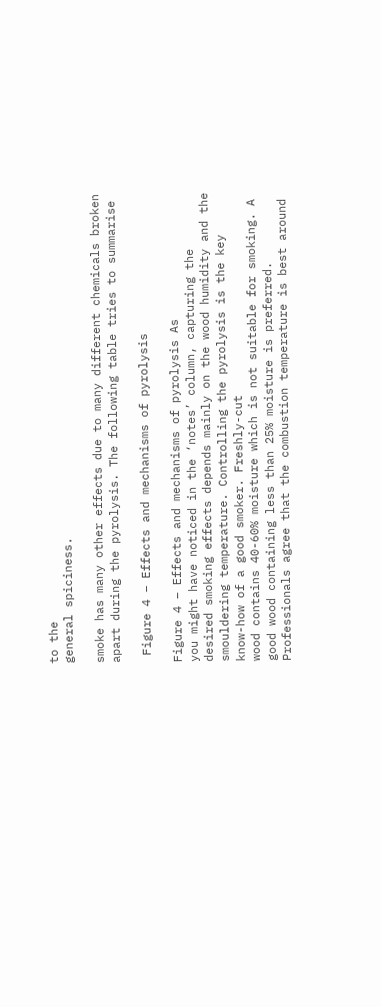to the
general spiciness.

smoke has many other effects due to many different chemicals broken
apart during the pyrolysis. The following table tries to summarise

 Figure 4 – Effects and mechanisms of pyrolysis

Figure 4 – Effects and mechanisms of pyrolysis As
you might have noticed in the ‘notes’ column, capturing the
desired smoking effects depends mainly on the wood humidity and the
smouldering temperature. Controlling the pyrolysis is the key
know-how of a good smoker. Freshly-cut
wood contains 40-60% moisture which is not suitable for smoking. A
good wood containing less than 25% moisture is preferred.
Professionals agree that the combustion temperature is best around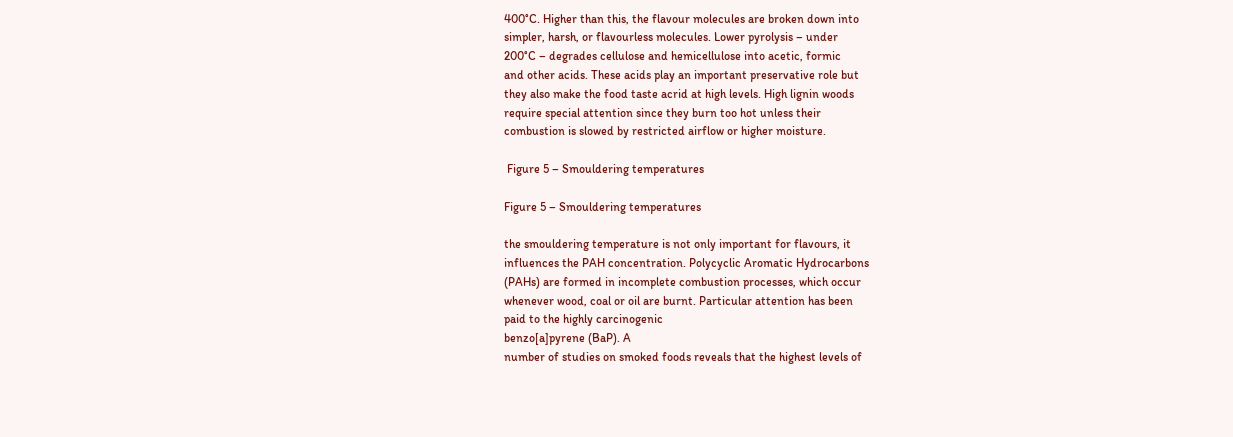400°C. Higher than this, the flavour molecules are broken down into
simpler, harsh, or flavourless molecules. Lower pyrolysis – under
200°C – degrades cellulose and hemicellulose into acetic, formic
and other acids. These acids play an important preservative role but
they also make the food taste acrid at high levels. High lignin woods
require special attention since they burn too hot unless their
combustion is slowed by restricted airflow or higher moisture.

 Figure 5 – Smouldering temperatures

Figure 5 – Smouldering temperatures

the smouldering temperature is not only important for flavours, it
influences the PAH concentration. Polycyclic Aromatic Hydrocarbons
(PAHs) are formed in incomplete combustion processes, which occur
whenever wood, coal or oil are burnt. Particular attention has been
paid to the highly carcinogenic
benzo[a]pyrene (BaP). A
number of studies on smoked foods reveals that the highest levels of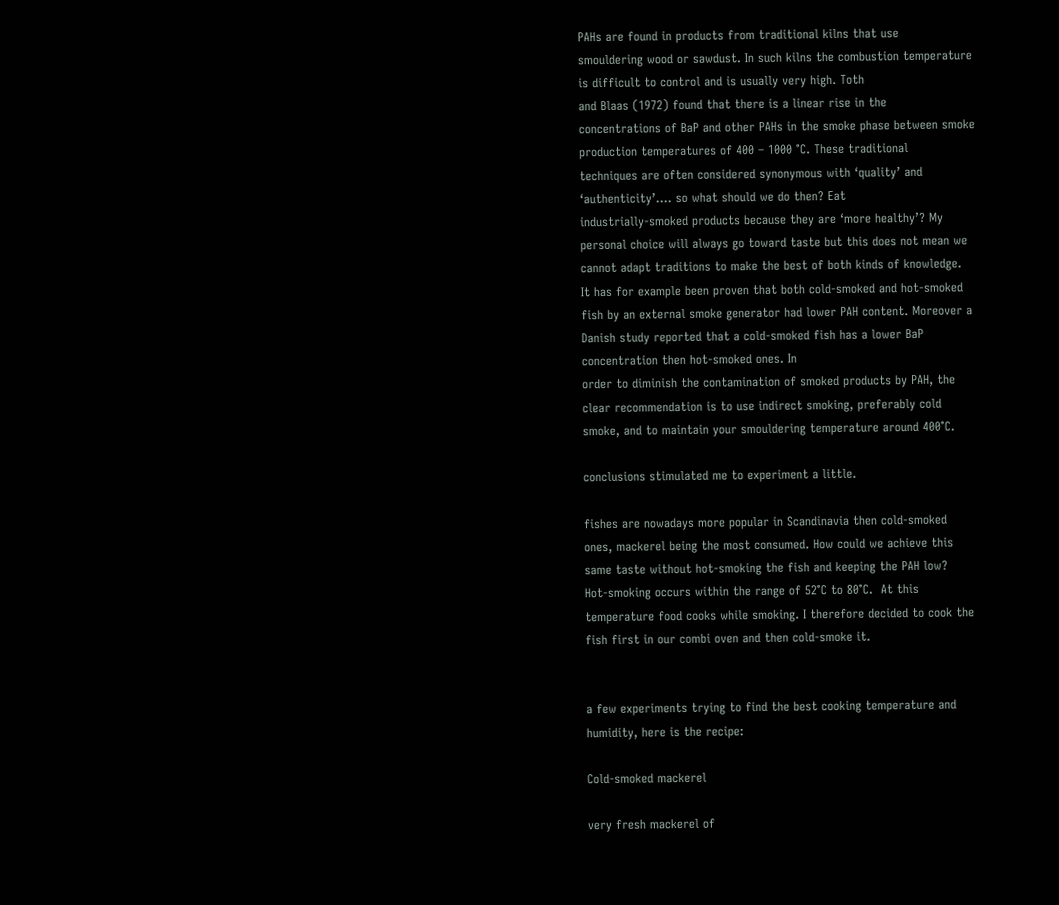PAHs are found in products from traditional kilns that use
smouldering wood or sawdust. In such kilns the combustion temperature
is difficult to control and is usually very high. Toth
and Blaas (1972) found that there is a linear rise in the
concentrations of BaP and other PAHs in the smoke phase between smoke
production temperatures of 400 – 1000 °C. These traditional
techniques are often considered synonymous with ‘quality’ and
‘authenticity’…. so what should we do then? Eat
industrially-smoked products because they are ‘more healthy’? My
personal choice will always go toward taste but this does not mean we
cannot adapt traditions to make the best of both kinds of knowledge.
It has for example been proven that both cold-smoked and hot-smoked
fish by an external smoke generator had lower PAH content. Moreover a
Danish study reported that a cold-smoked fish has a lower BaP
concentration then hot-smoked ones. In
order to diminish the contamination of smoked products by PAH, the
clear recommendation is to use indirect smoking, preferably cold
smoke, and to maintain your smouldering temperature around 400°C.

conclusions stimulated me to experiment a little.

fishes are nowadays more popular in Scandinavia then cold-smoked
ones, mackerel being the most consumed. How could we achieve this
same taste without hot-smoking the fish and keeping the PAH low?
Hot-smoking occurs within the range of 52°C to 80°C.  At this
temperature food cooks while smoking. I therefore decided to cook the
fish first in our combi oven and then cold-smoke it.


a few experiments trying to find the best cooking temperature and
humidity, here is the recipe:

Cold-smoked mackerel

very fresh mackerel of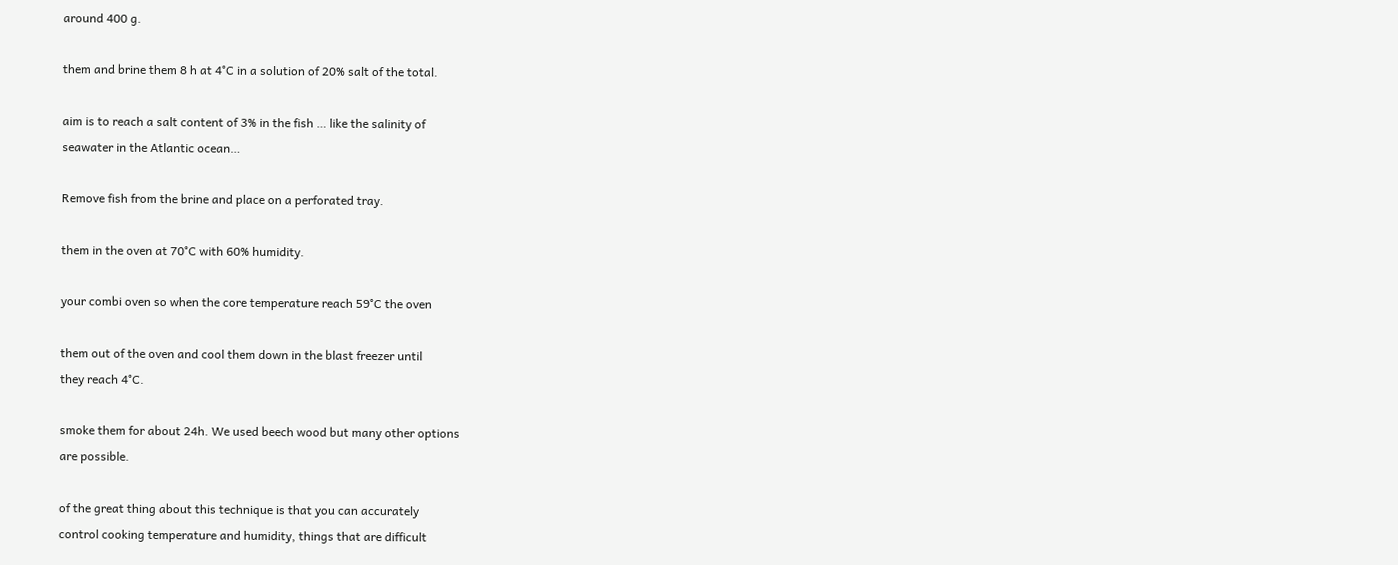around 400 g.

them and brine them 8 h at 4°C in a solution of 20% salt of the total.

aim is to reach a salt content of 3% in the fish … like the salinity of
seawater in the Atlantic ocean…

Remove fish from the brine and place on a perforated tray.

them in the oven at 70°C with 60% humidity.

your combi oven so when the core temperature reach 59°C the oven

them out of the oven and cool them down in the blast freezer until
they reach 4°C.

smoke them for about 24h. We used beech wood but many other options
are possible.

of the great thing about this technique is that you can accurately
control cooking temperature and humidity, things that are difficult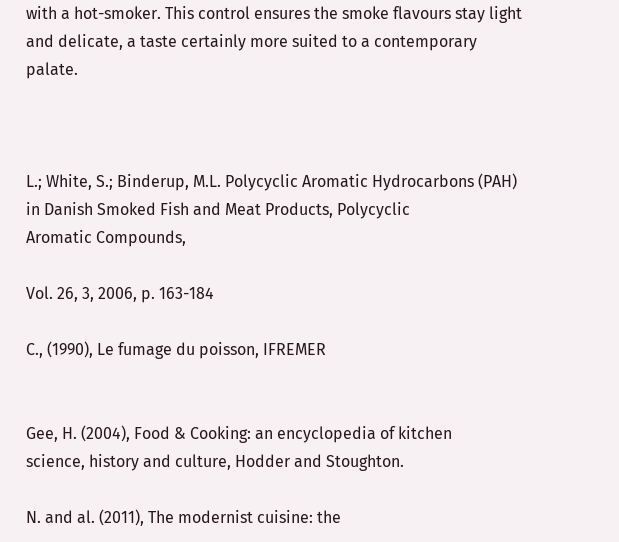with a hot-smoker. This control ensures the smoke flavours stay light
and delicate, a taste certainly more suited to a contemporary palate.



L.; White, S.; Binderup, M.L. Polycyclic Aromatic Hydrocarbons (PAH)
in Danish Smoked Fish and Meat Products, Polycyclic
Aromatic Compounds,

Vol. 26, 3, 2006, p. 163-184

C., (1990), Le fumage du poisson, IFREMER


Gee, H. (2004), Food & Cooking: an encyclopedia of kitchen
science, history and culture, Hodder and Stoughton.

N. and al. (2011), The modernist cuisine: the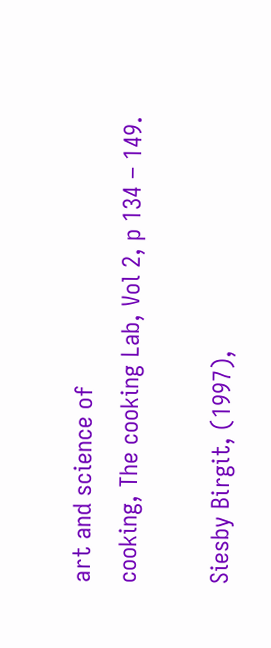art and science of
cooking, The cooking Lab, Vol 2, p 134 – 149.

Siesby Birgit, (1997),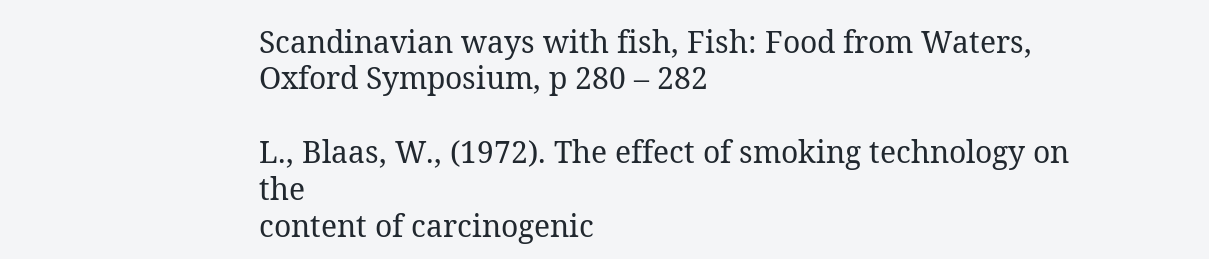Scandinavian ways with fish, Fish: Food from Waters, Oxford Symposium, p 280 – 282

L., Blaas, W., (1972). The effect of smoking technology on the
content of carcinogenic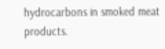hydrocarbons in smoked meat products.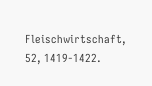Fleischwirtschaft, 52, 1419-1422.